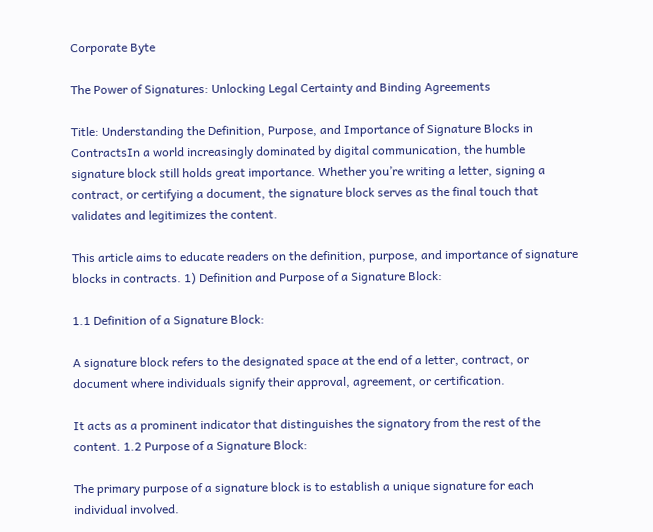Corporate Byte

The Power of Signatures: Unlocking Legal Certainty and Binding Agreements

Title: Understanding the Definition, Purpose, and Importance of Signature Blocks in ContractsIn a world increasingly dominated by digital communication, the humble signature block still holds great importance. Whether you’re writing a letter, signing a contract, or certifying a document, the signature block serves as the final touch that validates and legitimizes the content.

This article aims to educate readers on the definition, purpose, and importance of signature blocks in contracts. 1) Definition and Purpose of a Signature Block:

1.1 Definition of a Signature Block:

A signature block refers to the designated space at the end of a letter, contract, or document where individuals signify their approval, agreement, or certification.

It acts as a prominent indicator that distinguishes the signatory from the rest of the content. 1.2 Purpose of a Signature Block:

The primary purpose of a signature block is to establish a unique signature for each individual involved.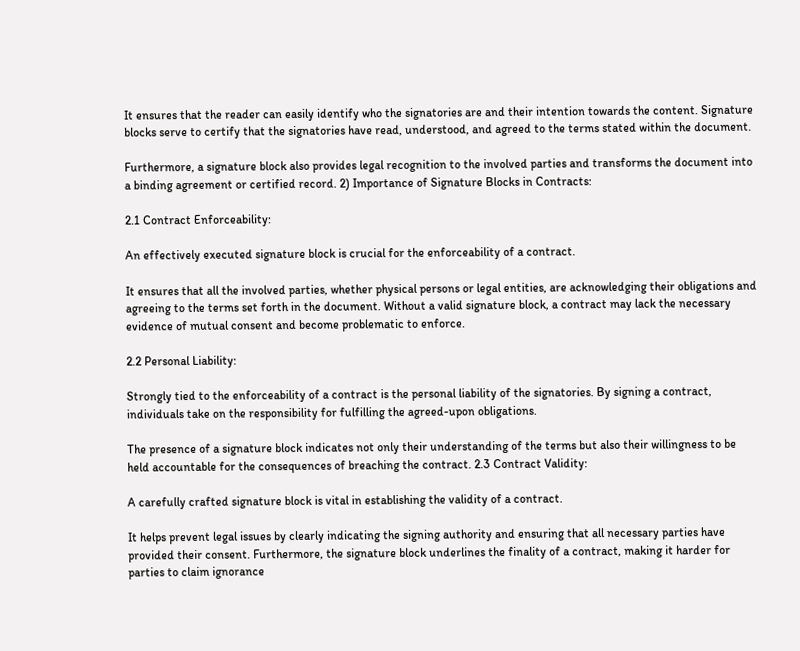It ensures that the reader can easily identify who the signatories are and their intention towards the content. Signature blocks serve to certify that the signatories have read, understood, and agreed to the terms stated within the document.

Furthermore, a signature block also provides legal recognition to the involved parties and transforms the document into a binding agreement or certified record. 2) Importance of Signature Blocks in Contracts:

2.1 Contract Enforceability:

An effectively executed signature block is crucial for the enforceability of a contract.

It ensures that all the involved parties, whether physical persons or legal entities, are acknowledging their obligations and agreeing to the terms set forth in the document. Without a valid signature block, a contract may lack the necessary evidence of mutual consent and become problematic to enforce.

2.2 Personal Liability:

Strongly tied to the enforceability of a contract is the personal liability of the signatories. By signing a contract, individuals take on the responsibility for fulfilling the agreed-upon obligations.

The presence of a signature block indicates not only their understanding of the terms but also their willingness to be held accountable for the consequences of breaching the contract. 2.3 Contract Validity:

A carefully crafted signature block is vital in establishing the validity of a contract.

It helps prevent legal issues by clearly indicating the signing authority and ensuring that all necessary parties have provided their consent. Furthermore, the signature block underlines the finality of a contract, making it harder for parties to claim ignorance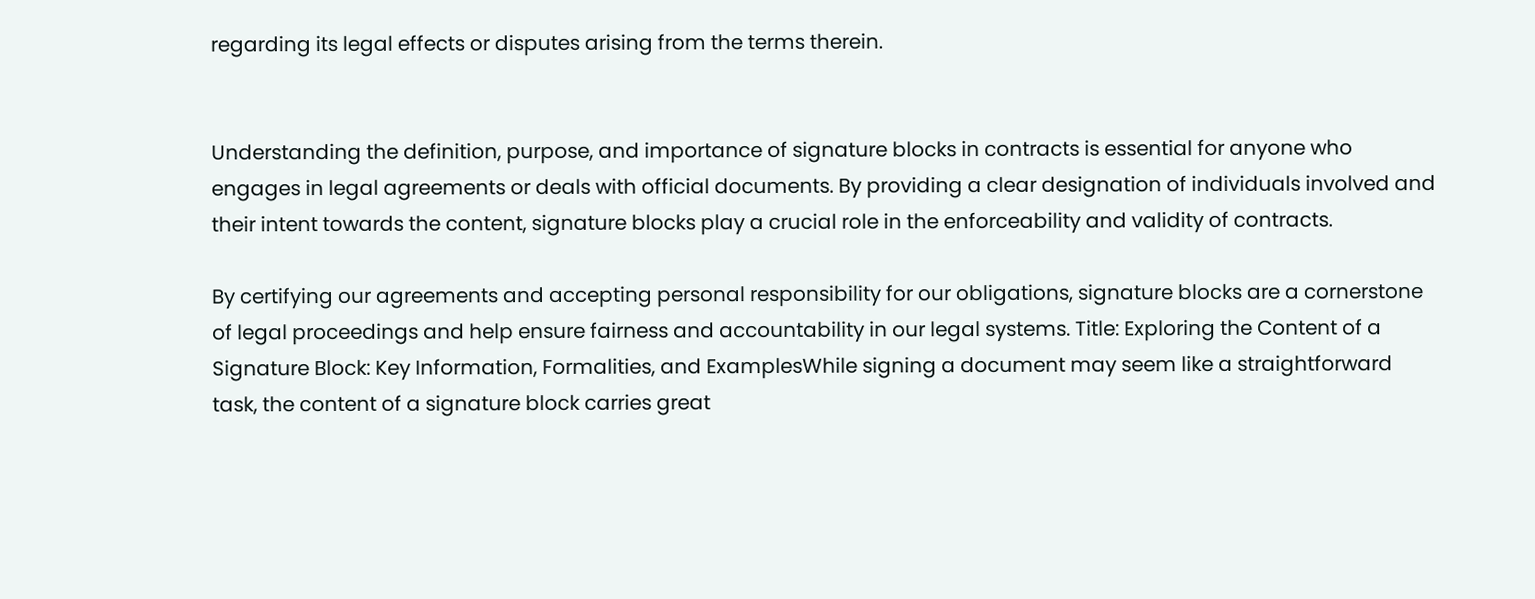regarding its legal effects or disputes arising from the terms therein.


Understanding the definition, purpose, and importance of signature blocks in contracts is essential for anyone who engages in legal agreements or deals with official documents. By providing a clear designation of individuals involved and their intent towards the content, signature blocks play a crucial role in the enforceability and validity of contracts.

By certifying our agreements and accepting personal responsibility for our obligations, signature blocks are a cornerstone of legal proceedings and help ensure fairness and accountability in our legal systems. Title: Exploring the Content of a Signature Block: Key Information, Formalities, and ExamplesWhile signing a document may seem like a straightforward task, the content of a signature block carries great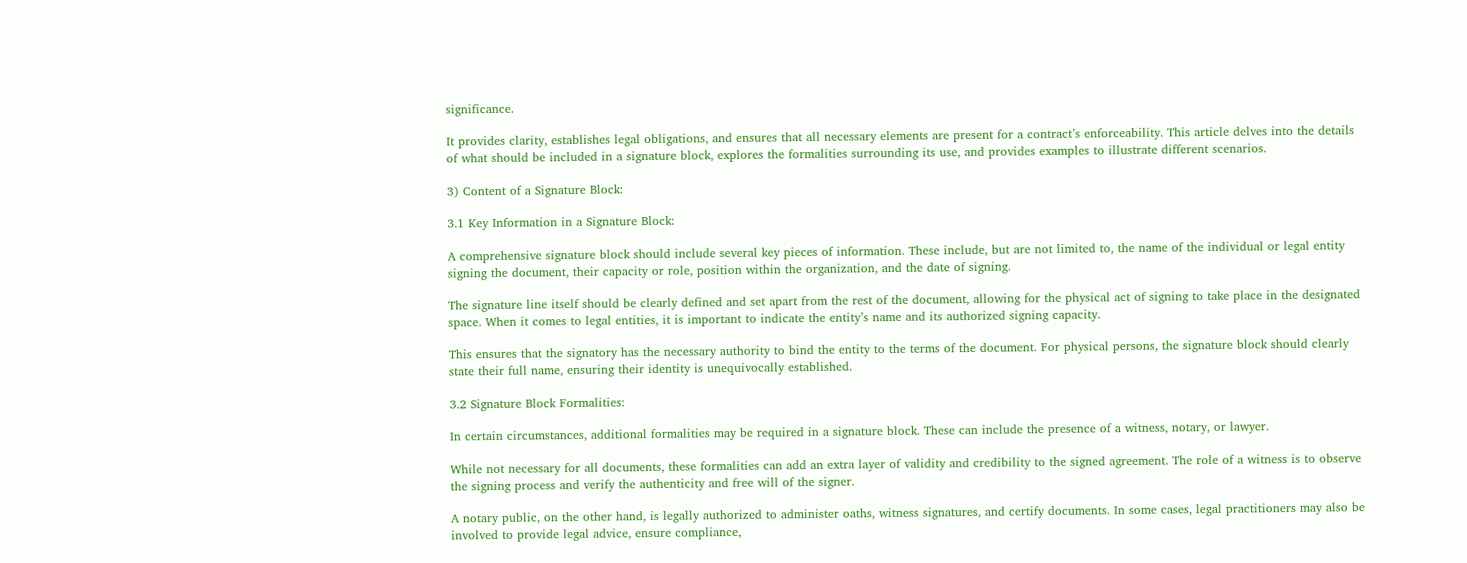significance.

It provides clarity, establishes legal obligations, and ensures that all necessary elements are present for a contract’s enforceability. This article delves into the details of what should be included in a signature block, explores the formalities surrounding its use, and provides examples to illustrate different scenarios.

3) Content of a Signature Block:

3.1 Key Information in a Signature Block:

A comprehensive signature block should include several key pieces of information. These include, but are not limited to, the name of the individual or legal entity signing the document, their capacity or role, position within the organization, and the date of signing.

The signature line itself should be clearly defined and set apart from the rest of the document, allowing for the physical act of signing to take place in the designated space. When it comes to legal entities, it is important to indicate the entity’s name and its authorized signing capacity.

This ensures that the signatory has the necessary authority to bind the entity to the terms of the document. For physical persons, the signature block should clearly state their full name, ensuring their identity is unequivocally established.

3.2 Signature Block Formalities:

In certain circumstances, additional formalities may be required in a signature block. These can include the presence of a witness, notary, or lawyer.

While not necessary for all documents, these formalities can add an extra layer of validity and credibility to the signed agreement. The role of a witness is to observe the signing process and verify the authenticity and free will of the signer.

A notary public, on the other hand, is legally authorized to administer oaths, witness signatures, and certify documents. In some cases, legal practitioners may also be involved to provide legal advice, ensure compliance,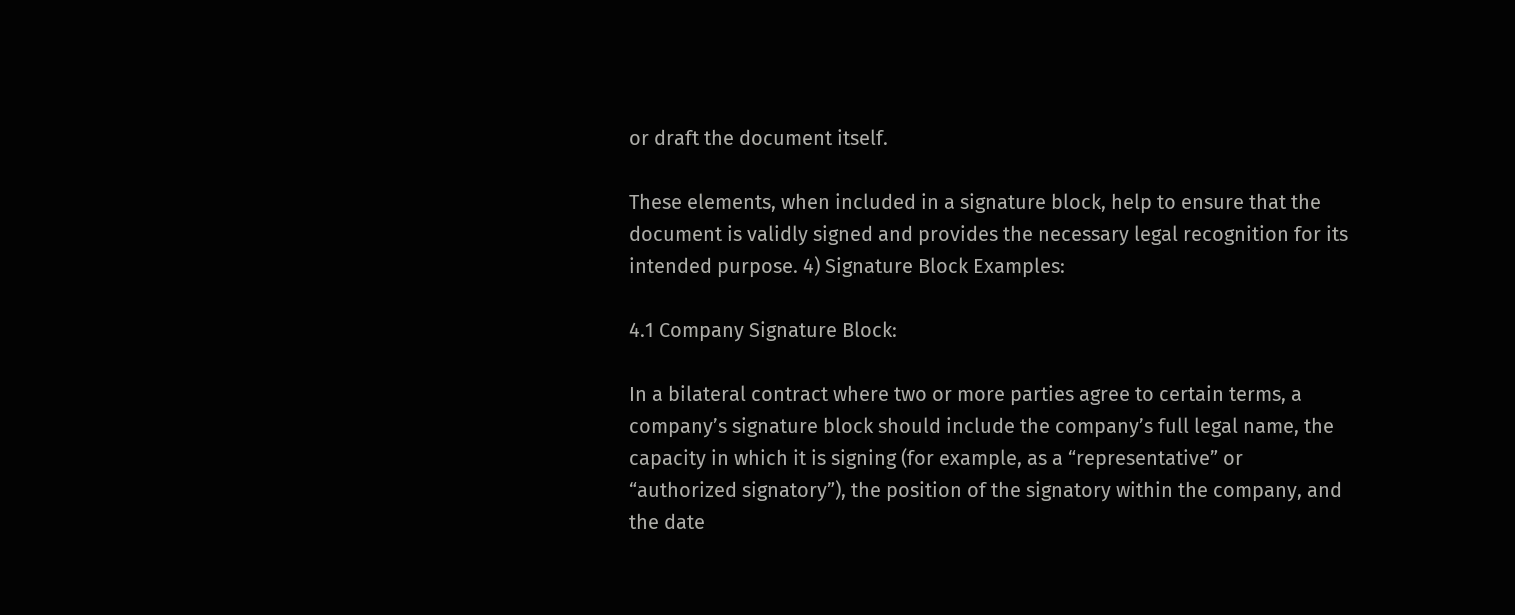or draft the document itself.

These elements, when included in a signature block, help to ensure that the document is validly signed and provides the necessary legal recognition for its intended purpose. 4) Signature Block Examples:

4.1 Company Signature Block:

In a bilateral contract where two or more parties agree to certain terms, a company’s signature block should include the company’s full legal name, the capacity in which it is signing (for example, as a “representative” or “authorized signatory”), the position of the signatory within the company, and the date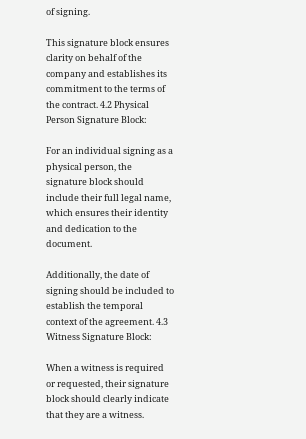of signing.

This signature block ensures clarity on behalf of the company and establishes its commitment to the terms of the contract. 4.2 Physical Person Signature Block:

For an individual signing as a physical person, the signature block should include their full legal name, which ensures their identity and dedication to the document.

Additionally, the date of signing should be included to establish the temporal context of the agreement. 4.3 Witness Signature Block:

When a witness is required or requested, their signature block should clearly indicate that they are a witness.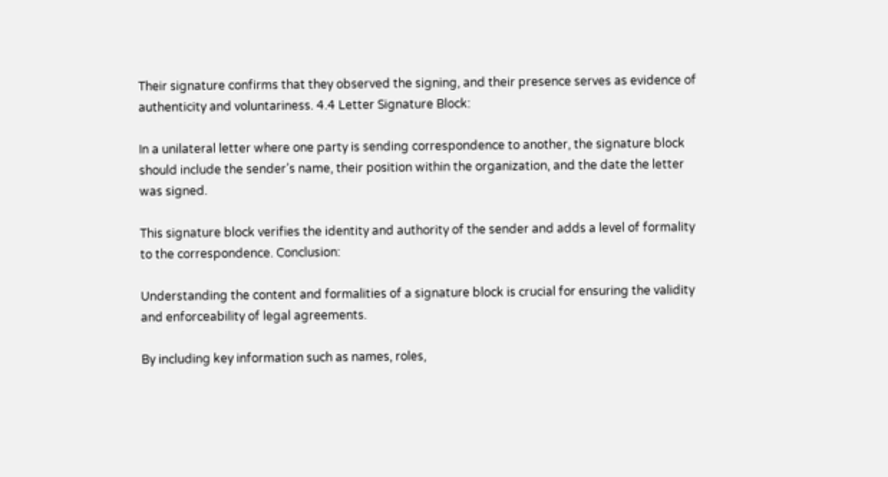Their signature confirms that they observed the signing, and their presence serves as evidence of authenticity and voluntariness. 4.4 Letter Signature Block:

In a unilateral letter where one party is sending correspondence to another, the signature block should include the sender’s name, their position within the organization, and the date the letter was signed.

This signature block verifies the identity and authority of the sender and adds a level of formality to the correspondence. Conclusion:

Understanding the content and formalities of a signature block is crucial for ensuring the validity and enforceability of legal agreements.

By including key information such as names, roles,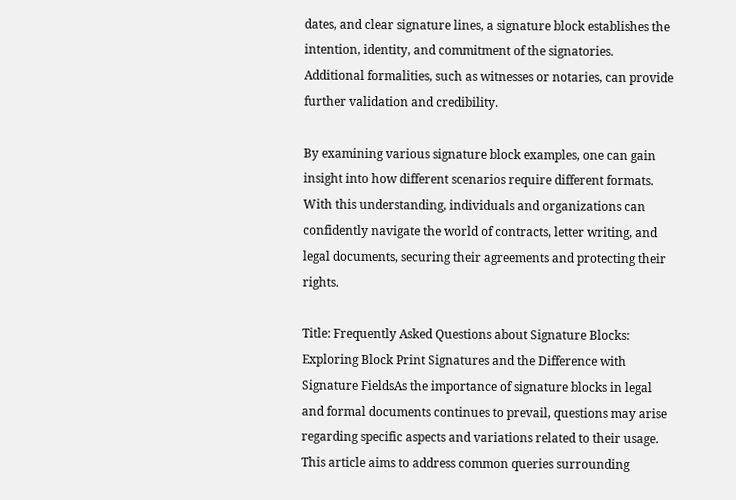dates, and clear signature lines, a signature block establishes the intention, identity, and commitment of the signatories. Additional formalities, such as witnesses or notaries, can provide further validation and credibility.

By examining various signature block examples, one can gain insight into how different scenarios require different formats. With this understanding, individuals and organizations can confidently navigate the world of contracts, letter writing, and legal documents, securing their agreements and protecting their rights.

Title: Frequently Asked Questions about Signature Blocks: Exploring Block Print Signatures and the Difference with Signature FieldsAs the importance of signature blocks in legal and formal documents continues to prevail, questions may arise regarding specific aspects and variations related to their usage. This article aims to address common queries surrounding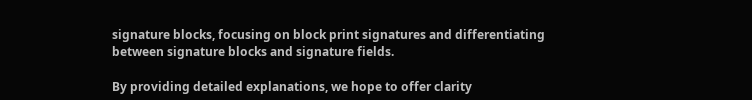signature blocks, focusing on block print signatures and differentiating between signature blocks and signature fields.

By providing detailed explanations, we hope to offer clarity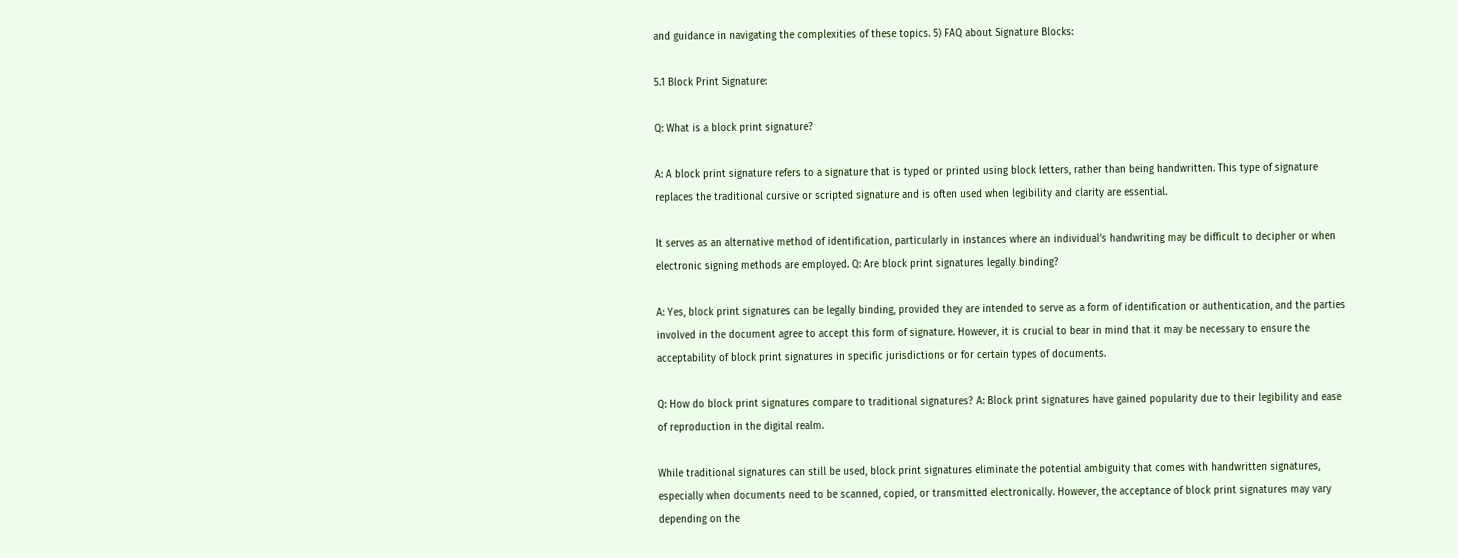and guidance in navigating the complexities of these topics. 5) FAQ about Signature Blocks:

5.1 Block Print Signature:

Q: What is a block print signature?

A: A block print signature refers to a signature that is typed or printed using block letters, rather than being handwritten. This type of signature replaces the traditional cursive or scripted signature and is often used when legibility and clarity are essential.

It serves as an alternative method of identification, particularly in instances where an individual’s handwriting may be difficult to decipher or when electronic signing methods are employed. Q: Are block print signatures legally binding?

A: Yes, block print signatures can be legally binding, provided they are intended to serve as a form of identification or authentication, and the parties involved in the document agree to accept this form of signature. However, it is crucial to bear in mind that it may be necessary to ensure the acceptability of block print signatures in specific jurisdictions or for certain types of documents.

Q: How do block print signatures compare to traditional signatures? A: Block print signatures have gained popularity due to their legibility and ease of reproduction in the digital realm.

While traditional signatures can still be used, block print signatures eliminate the potential ambiguity that comes with handwritten signatures, especially when documents need to be scanned, copied, or transmitted electronically. However, the acceptance of block print signatures may vary depending on the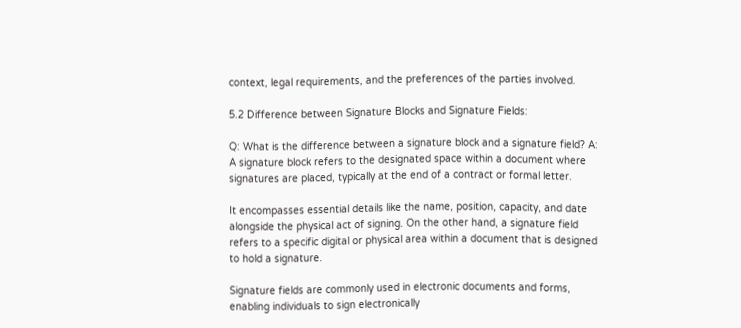context, legal requirements, and the preferences of the parties involved.

5.2 Difference between Signature Blocks and Signature Fields:

Q: What is the difference between a signature block and a signature field? A: A signature block refers to the designated space within a document where signatures are placed, typically at the end of a contract or formal letter.

It encompasses essential details like the name, position, capacity, and date alongside the physical act of signing. On the other hand, a signature field refers to a specific digital or physical area within a document that is designed to hold a signature.

Signature fields are commonly used in electronic documents and forms, enabling individuals to sign electronically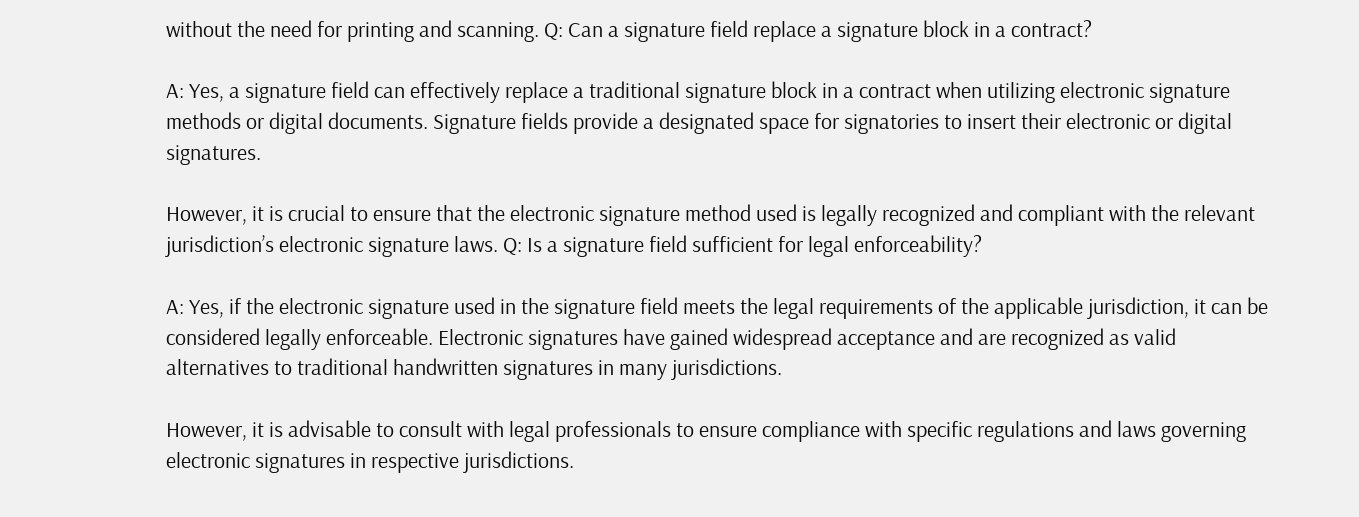without the need for printing and scanning. Q: Can a signature field replace a signature block in a contract?

A: Yes, a signature field can effectively replace a traditional signature block in a contract when utilizing electronic signature methods or digital documents. Signature fields provide a designated space for signatories to insert their electronic or digital signatures.

However, it is crucial to ensure that the electronic signature method used is legally recognized and compliant with the relevant jurisdiction’s electronic signature laws. Q: Is a signature field sufficient for legal enforceability?

A: Yes, if the electronic signature used in the signature field meets the legal requirements of the applicable jurisdiction, it can be considered legally enforceable. Electronic signatures have gained widespread acceptance and are recognized as valid alternatives to traditional handwritten signatures in many jurisdictions.

However, it is advisable to consult with legal professionals to ensure compliance with specific regulations and laws governing electronic signatures in respective jurisdictions.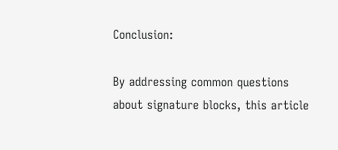Conclusion:

By addressing common questions about signature blocks, this article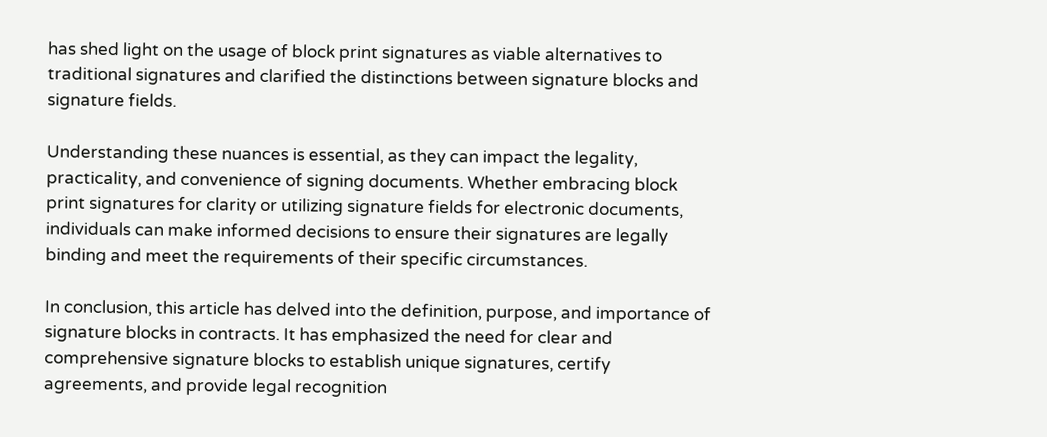has shed light on the usage of block print signatures as viable alternatives to traditional signatures and clarified the distinctions between signature blocks and signature fields.

Understanding these nuances is essential, as they can impact the legality, practicality, and convenience of signing documents. Whether embracing block print signatures for clarity or utilizing signature fields for electronic documents, individuals can make informed decisions to ensure their signatures are legally binding and meet the requirements of their specific circumstances.

In conclusion, this article has delved into the definition, purpose, and importance of signature blocks in contracts. It has emphasized the need for clear and comprehensive signature blocks to establish unique signatures, certify agreements, and provide legal recognition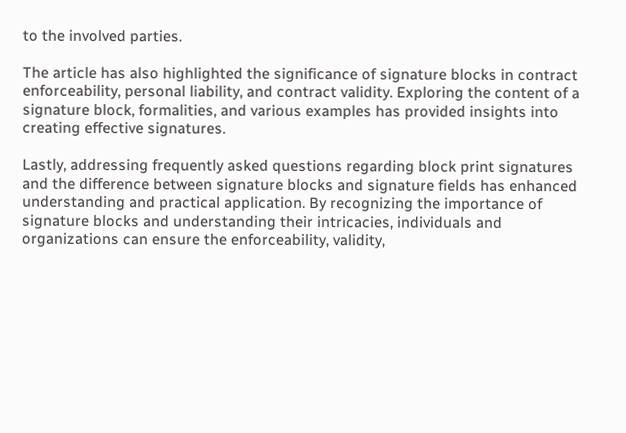to the involved parties.

The article has also highlighted the significance of signature blocks in contract enforceability, personal liability, and contract validity. Exploring the content of a signature block, formalities, and various examples has provided insights into creating effective signatures.

Lastly, addressing frequently asked questions regarding block print signatures and the difference between signature blocks and signature fields has enhanced understanding and practical application. By recognizing the importance of signature blocks and understanding their intricacies, individuals and organizations can ensure the enforceability, validity,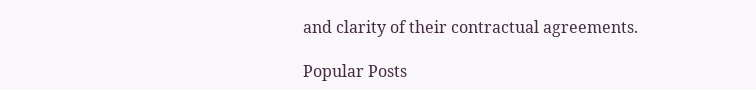and clarity of their contractual agreements.

Popular Posts